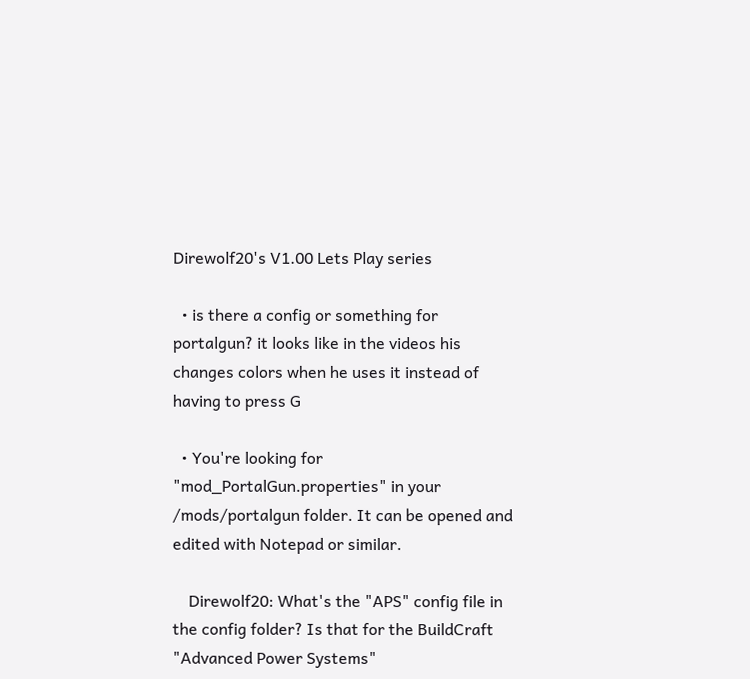Direwolf20's V1.00 Lets Play series

  • is there a config or something for portalgun? it looks like in the videos his changes colors when he uses it instead of having to press G

  • You're looking for "mod_PortalGun.properties" in your /mods/portalgun folder. It can be opened and edited with Notepad or similar.

    Direwolf20: What's the "APS" config file in the config folder? Is that for the BuildCraft "Advanced Power Systems"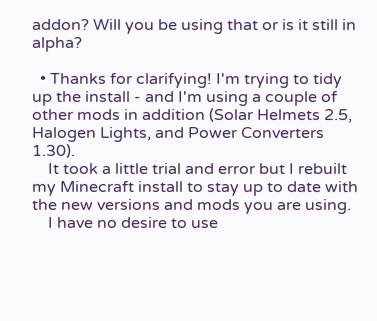addon? Will you be using that or is it still in alpha?

  • Thanks for clarifying! I'm trying to tidy up the install - and I'm using a couple of other mods in addition (Solar Helmets 2.5, Halogen Lights, and Power Converters 1.30).
    It took a little trial and error but I rebuilt my Minecraft install to stay up to date with the new versions and mods you are using.
    I have no desire to use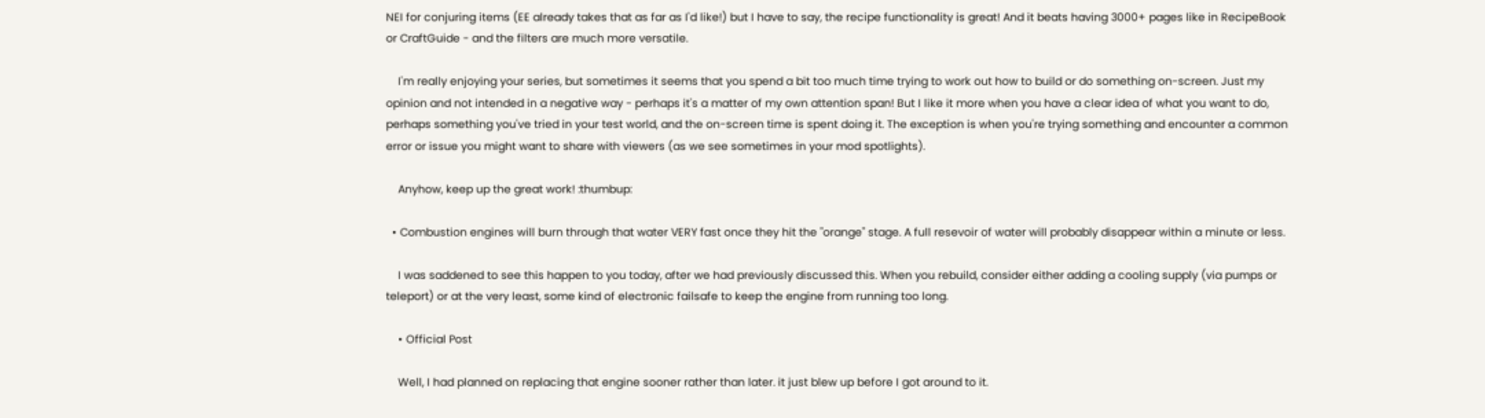NEI for conjuring items (EE already takes that as far as I'd like!) but I have to say, the recipe functionality is great! And it beats having 3000+ pages like in RecipeBook or CraftGuide - and the filters are much more versatile.

    I'm really enjoying your series, but sometimes it seems that you spend a bit too much time trying to work out how to build or do something on-screen. Just my opinion and not intended in a negative way - perhaps it's a matter of my own attention span! But I like it more when you have a clear idea of what you want to do, perhaps something you've tried in your test world, and the on-screen time is spent doing it. The exception is when you're trying something and encounter a common error or issue you might want to share with viewers (as we see sometimes in your mod spotlights).

    Anyhow, keep up the great work! :thumbup:

  • Combustion engines will burn through that water VERY fast once they hit the "orange" stage. A full resevoir of water will probably disappear within a minute or less.

    I was saddened to see this happen to you today, after we had previously discussed this. When you rebuild, consider either adding a cooling supply (via pumps or teleport) or at the very least, some kind of electronic failsafe to keep the engine from running too long.

    • Official Post

    Well, I had planned on replacing that engine sooner rather than later. it just blew up before I got around to it.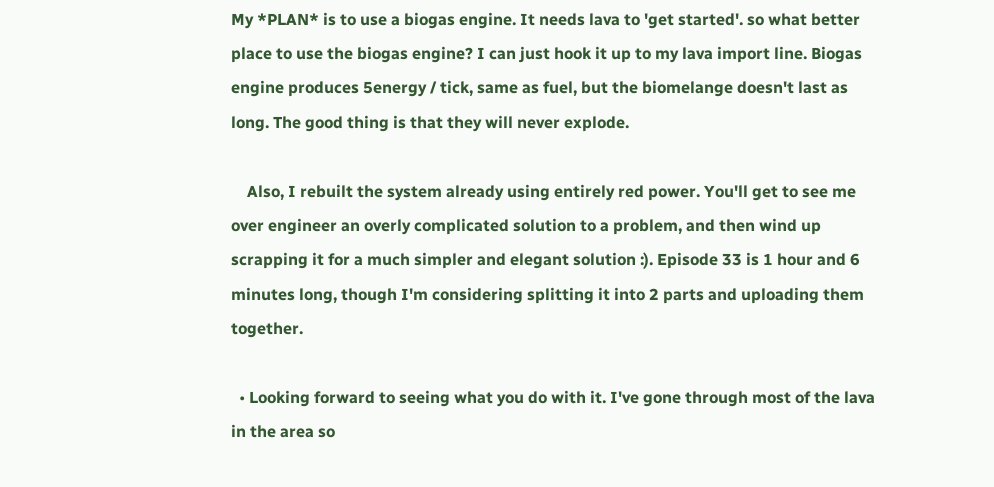My *PLAN* is to use a biogas engine. It needs lava to 'get started'. so what better place to use the biogas engine? I can just hook it up to my lava import line. Biogas engine produces 5energy / tick, same as fuel, but the biomelange doesn't last as long. The good thing is that they will never explode.

    Also, I rebuilt the system already using entirely red power. You'll get to see me over engineer an overly complicated solution to a problem, and then wind up scrapping it for a much simpler and elegant solution :). Episode 33 is 1 hour and 6 minutes long, though I'm considering splitting it into 2 parts and uploading them together.

  • Looking forward to seeing what you do with it. I've gone through most of the lava in the area so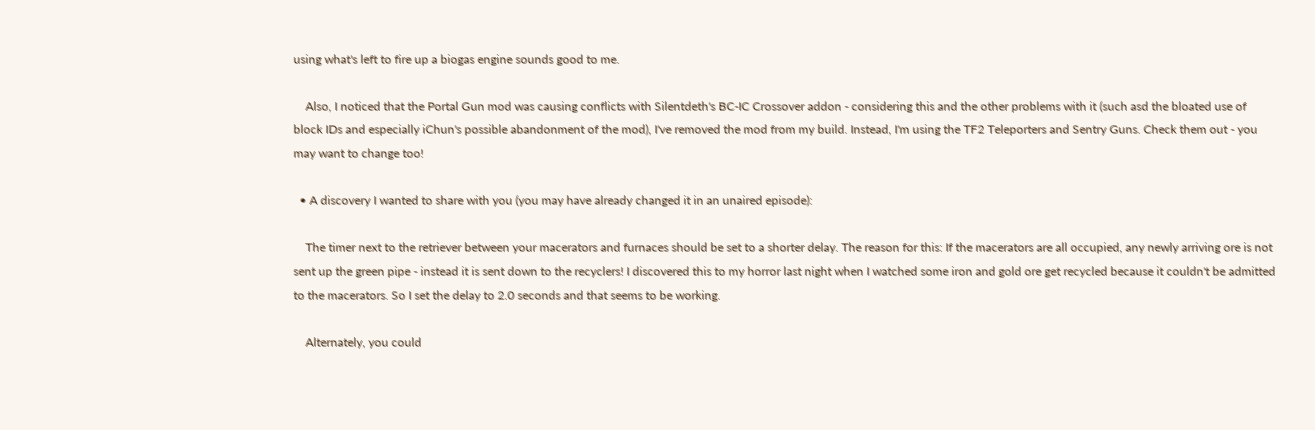using what's left to fire up a biogas engine sounds good to me.

    Also, I noticed that the Portal Gun mod was causing conflicts with Silentdeth's BC-IC Crossover addon - considering this and the other problems with it (such asd the bloated use of block IDs and especially iChun's possible abandonment of the mod), I've removed the mod from my build. Instead, I'm using the TF2 Teleporters and Sentry Guns. Check them out - you may want to change too!

  • A discovery I wanted to share with you (you may have already changed it in an unaired episode):

    The timer next to the retriever between your macerators and furnaces should be set to a shorter delay. The reason for this: If the macerators are all occupied, any newly arriving ore is not sent up the green pipe - instead it is sent down to the recyclers! I discovered this to my horror last night when I watched some iron and gold ore get recycled because it couldn't be admitted to the macerators. So I set the delay to 2.0 seconds and that seems to be working.

    Alternately, you could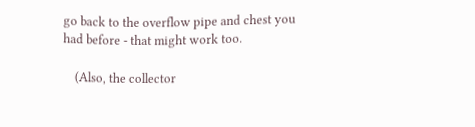go back to the overflow pipe and chest you had before - that might work too.

    (Also, the collector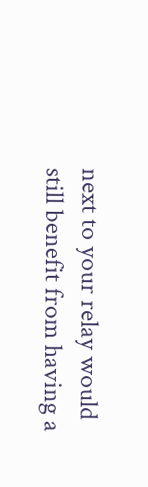next to your relay would still benefit from having a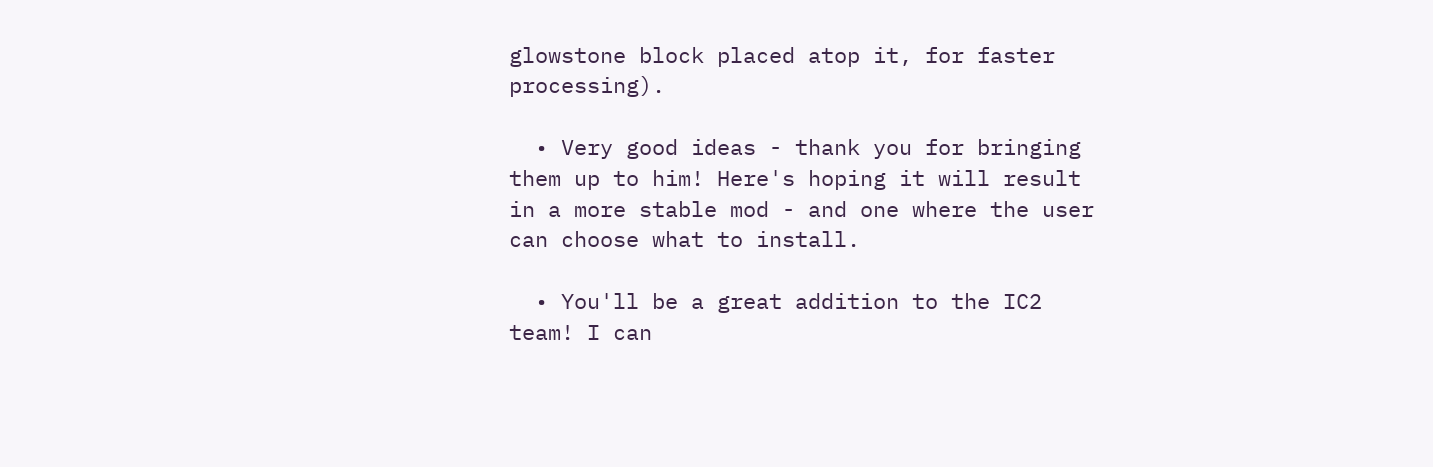glowstone block placed atop it, for faster processing).

  • Very good ideas - thank you for bringing them up to him! Here's hoping it will result in a more stable mod - and one where the user can choose what to install.

  • You'll be a great addition to the IC2 team! I can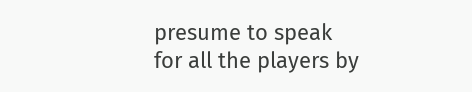presume to speak for all the players by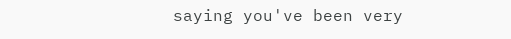saying you've been very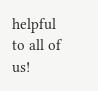helpful to all of us!